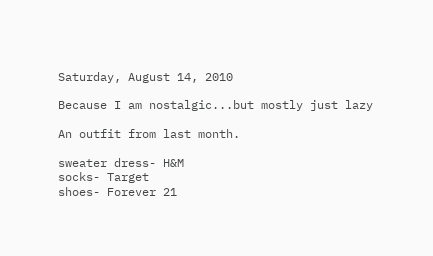Saturday, August 14, 2010

Because I am nostalgic...but mostly just lazy

An outfit from last month.

sweater dress- H&M
socks- Target
shoes- Forever 21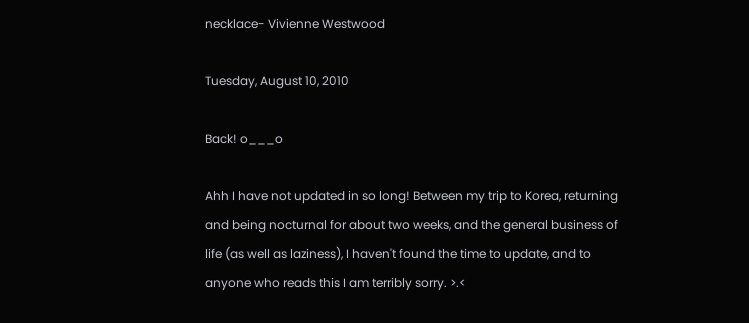necklace- Vivienne Westwood

Tuesday, August 10, 2010

Back! o___o

Ahh I have not updated in so long! Between my trip to Korea, returning and being nocturnal for about two weeks, and the general business of life (as well as laziness), I haven't found the time to update, and to anyone who reads this I am terribly sorry. >.<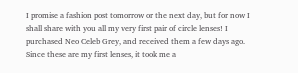I promise a fashion post tomorrow or the next day, but for now I shall share with you all my very first pair of circle lenses! I purchased Neo Celeb Grey, and received them a few days ago. Since these are my first lenses, it took me a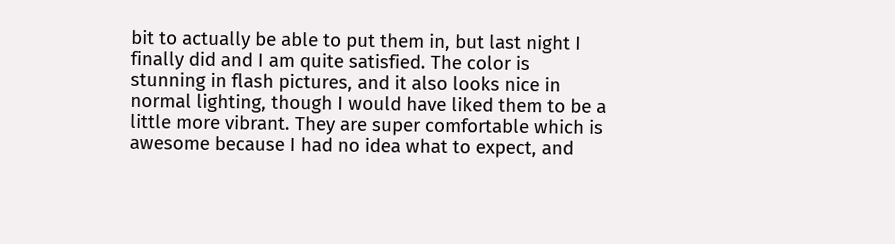bit to actually be able to put them in, but last night I finally did and I am quite satisfied. The color is stunning in flash pictures, and it also looks nice in normal lighting, though I would have liked them to be a little more vibrant. They are super comfortable which is awesome because I had no idea what to expect, and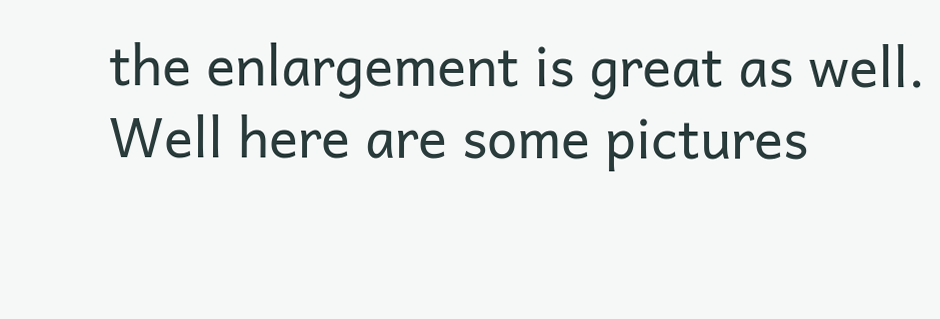the enlargement is great as well. Well here are some pictures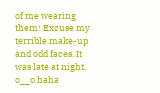of me wearing them! Excuse my terrible make-up and odd faces. It was late at night. o__o haha